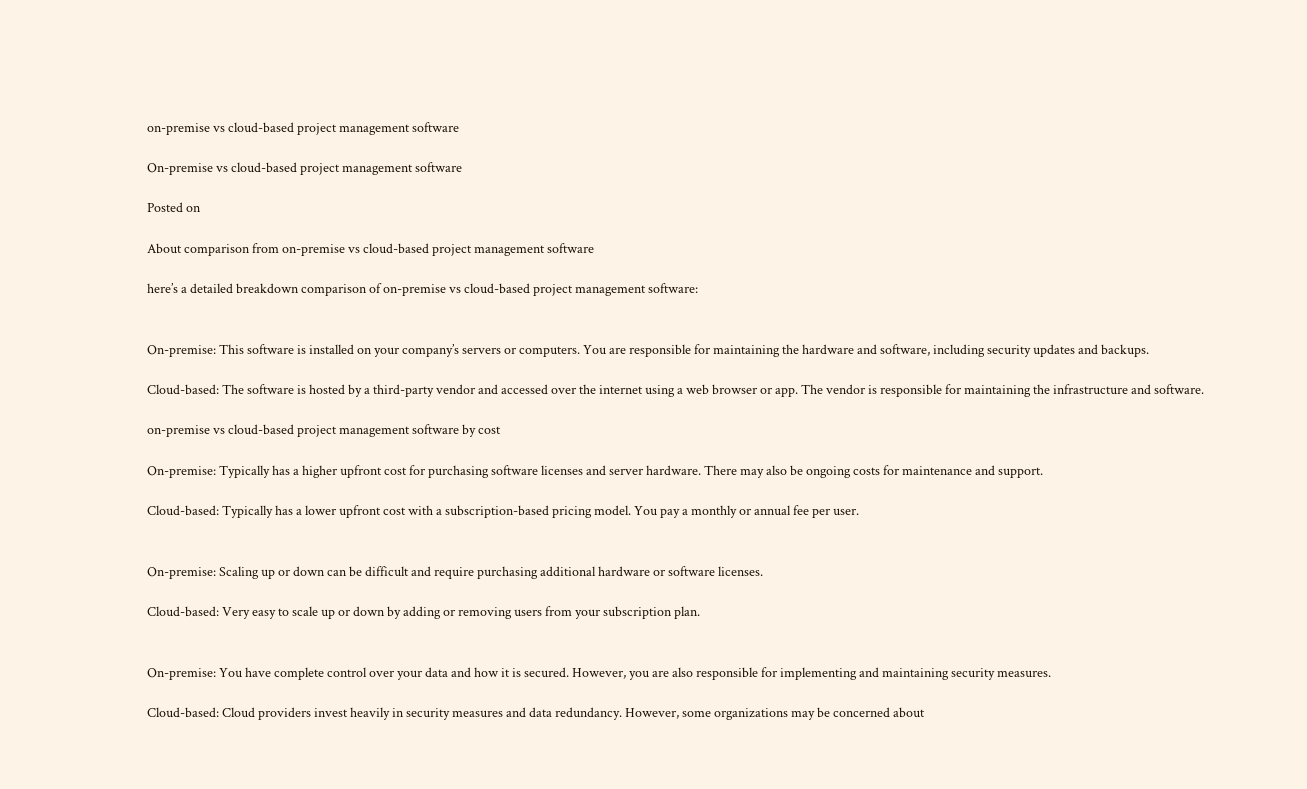on-premise vs cloud-based project management software

On-premise vs cloud-based project management software

Posted on

About comparison from on-premise vs cloud-based project management software

here’s a detailed breakdown comparison of on-premise vs cloud-based project management software:


On-premise: This software is installed on your company’s servers or computers. You are responsible for maintaining the hardware and software, including security updates and backups.

Cloud-based: The software is hosted by a third-party vendor and accessed over the internet using a web browser or app. The vendor is responsible for maintaining the infrastructure and software.

on-premise vs cloud-based project management software by cost

On-premise: Typically has a higher upfront cost for purchasing software licenses and server hardware. There may also be ongoing costs for maintenance and support.

Cloud-based: Typically has a lower upfront cost with a subscription-based pricing model. You pay a monthly or annual fee per user.


On-premise: Scaling up or down can be difficult and require purchasing additional hardware or software licenses.

Cloud-based: Very easy to scale up or down by adding or removing users from your subscription plan.


On-premise: You have complete control over your data and how it is secured. However, you are also responsible for implementing and maintaining security measures.

Cloud-based: Cloud providers invest heavily in security measures and data redundancy. However, some organizations may be concerned about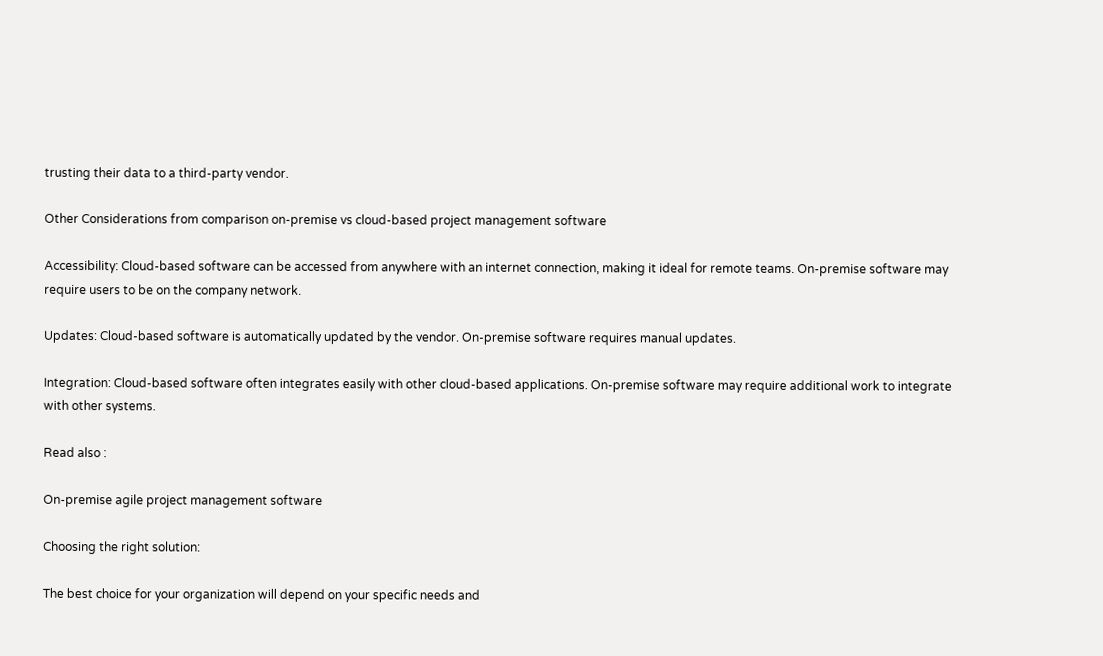trusting their data to a third-party vendor.

Other Considerations from comparison on-premise vs cloud-based project management software

Accessibility: Cloud-based software can be accessed from anywhere with an internet connection, making it ideal for remote teams. On-premise software may require users to be on the company network.

Updates: Cloud-based software is automatically updated by the vendor. On-premise software requires manual updates.

Integration: Cloud-based software often integrates easily with other cloud-based applications. On-premise software may require additional work to integrate with other systems.

Read also :

On-premise agile project management software

Choosing the right solution:

The best choice for your organization will depend on your specific needs and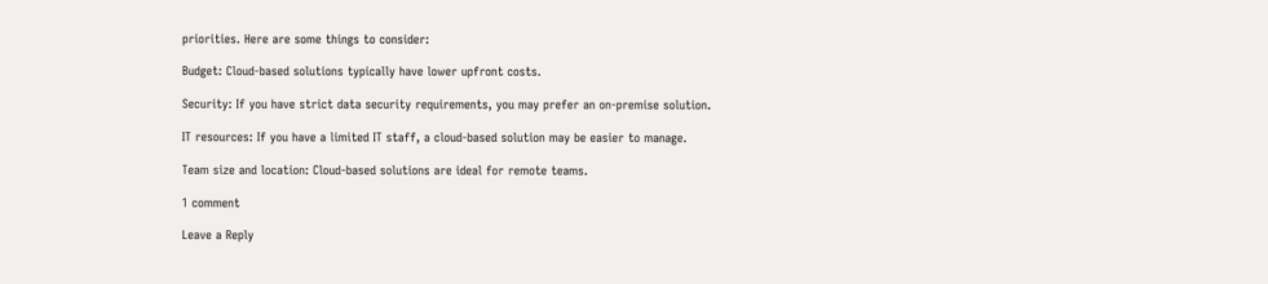priorities. Here are some things to consider:

Budget: Cloud-based solutions typically have lower upfront costs.

Security: If you have strict data security requirements, you may prefer an on-premise solution.

IT resources: If you have a limited IT staff, a cloud-based solution may be easier to manage.

Team size and location: Cloud-based solutions are ideal for remote teams.

1 comment

Leave a Reply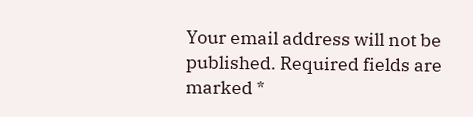Your email address will not be published. Required fields are marked *